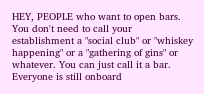HEY, PEOPLE who want to open bars. You don't need to call your establishment a "social club" or "whiskey happening" or a "gathering of gins" or whatever. You can just call it a bar. Everyone is still onboard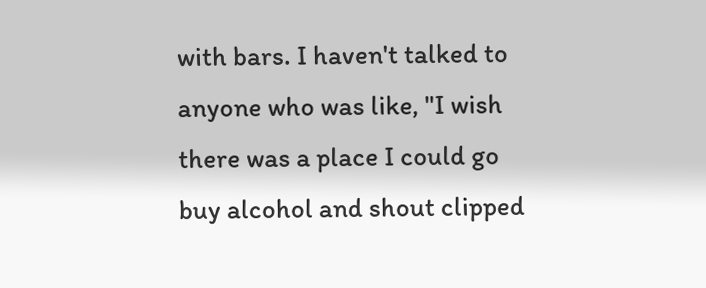with bars. I haven't talked to anyone who was like, "I wish there was a place I could go buy alcohol and shout clipped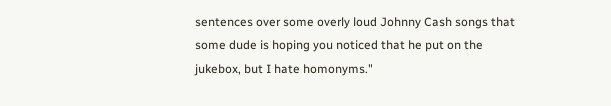sentences over some overly loud Johnny Cash songs that some dude is hoping you noticed that he put on the jukebox, but I hate homonyms."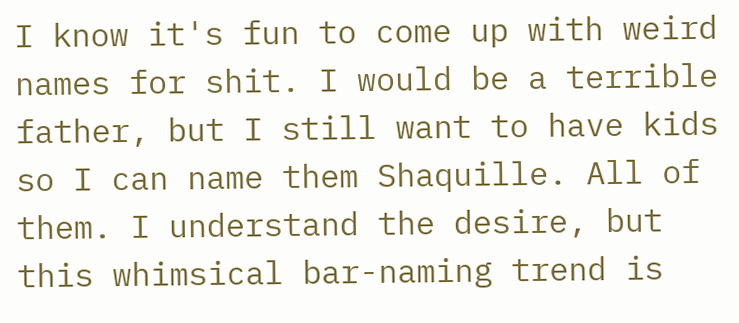I know it's fun to come up with weird names for shit. I would be a terrible father, but I still want to have kids so I can name them Shaquille. All of them. I understand the desire, but this whimsical bar-naming trend is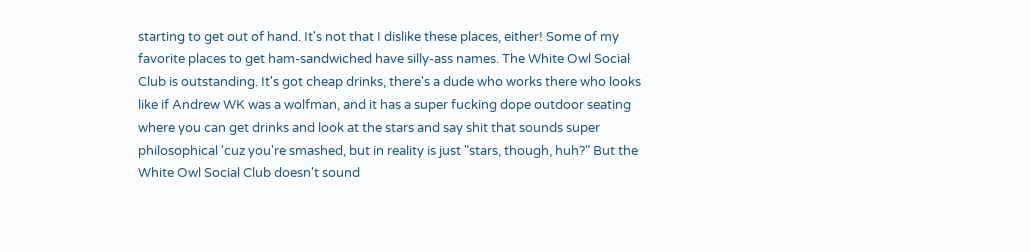starting to get out of hand. It's not that I dislike these places, either! Some of my favorite places to get ham-sandwiched have silly-ass names. The White Owl Social Club is outstanding. It's got cheap drinks, there's a dude who works there who looks like if Andrew WK was a wolfman, and it has a super fucking dope outdoor seating where you can get drinks and look at the stars and say shit that sounds super philosophical 'cuz you're smashed, but in reality is just "stars, though, huh?" But the White Owl Social Club doesn't sound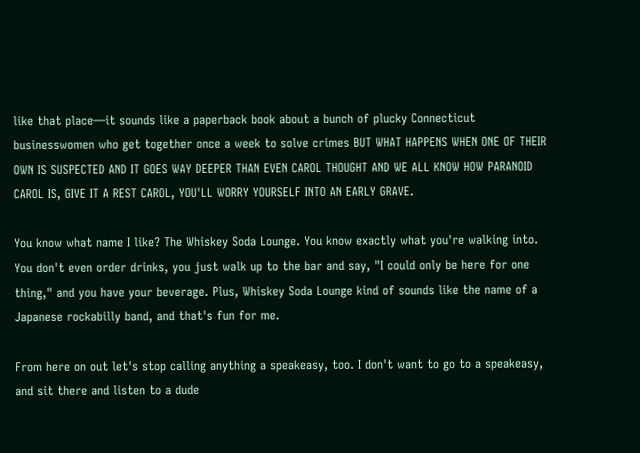like that place—it sounds like a paperback book about a bunch of plucky Connecticut businesswomen who get together once a week to solve crimes BUT WHAT HAPPENS WHEN ONE OF THEIR OWN IS SUSPECTED AND IT GOES WAY DEEPER THAN EVEN CAROL THOUGHT AND WE ALL KNOW HOW PARANOID CAROL IS, GIVE IT A REST CAROL, YOU'LL WORRY YOURSELF INTO AN EARLY GRAVE.

You know what name I like? The Whiskey Soda Lounge. You know exactly what you're walking into. You don't even order drinks, you just walk up to the bar and say, "I could only be here for one thing," and you have your beverage. Plus, Whiskey Soda Lounge kind of sounds like the name of a Japanese rockabilly band, and that's fun for me.

From here on out let's stop calling anything a speakeasy, too. I don't want to go to a speakeasy, and sit there and listen to a dude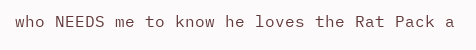who NEEDS me to know he loves the Rat Pack a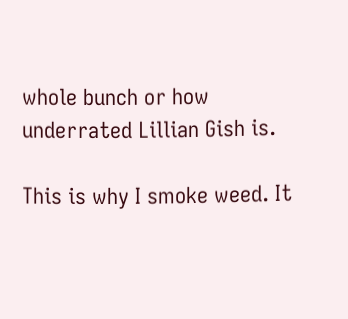whole bunch or how underrated Lillian Gish is.

This is why I smoke weed. It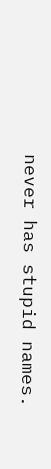never has stupid names.